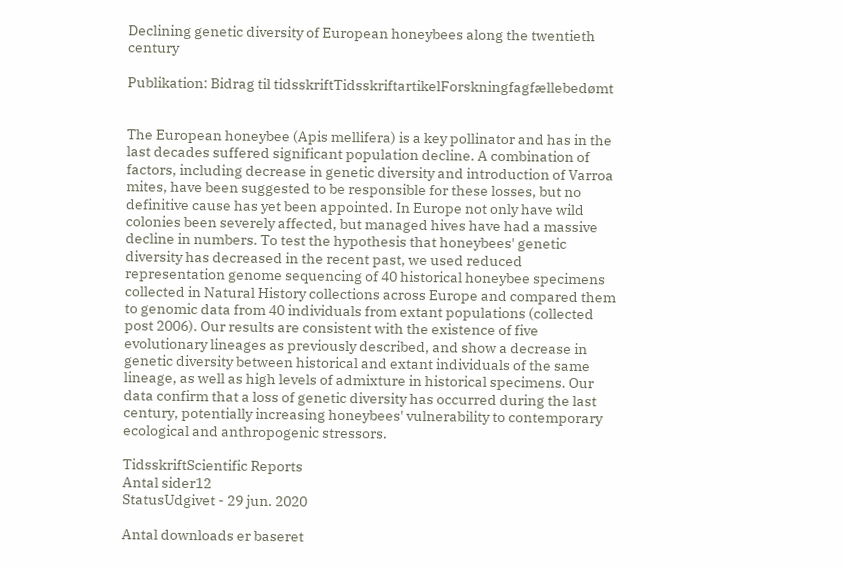Declining genetic diversity of European honeybees along the twentieth century

Publikation: Bidrag til tidsskriftTidsskriftartikelForskningfagfællebedømt


The European honeybee (Apis mellifera) is a key pollinator and has in the last decades suffered significant population decline. A combination of factors, including decrease in genetic diversity and introduction of Varroa mites, have been suggested to be responsible for these losses, but no definitive cause has yet been appointed. In Europe not only have wild colonies been severely affected, but managed hives have had a massive decline in numbers. To test the hypothesis that honeybees' genetic diversity has decreased in the recent past, we used reduced representation genome sequencing of 40 historical honeybee specimens collected in Natural History collections across Europe and compared them to genomic data from 40 individuals from extant populations (collected post 2006). Our results are consistent with the existence of five evolutionary lineages as previously described, and show a decrease in genetic diversity between historical and extant individuals of the same lineage, as well as high levels of admixture in historical specimens. Our data confirm that a loss of genetic diversity has occurred during the last century, potentially increasing honeybees' vulnerability to contemporary ecological and anthropogenic stressors.

TidsskriftScientific Reports
Antal sider12
StatusUdgivet - 29 jun. 2020

Antal downloads er baseret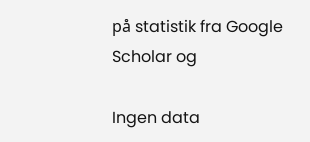på statistik fra Google Scholar og

Ingen data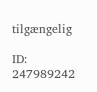tilgængelig

ID: 247989242